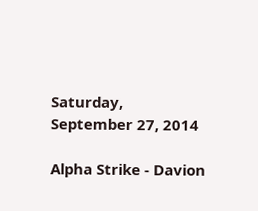Saturday, September 27, 2014

Alpha Strike - Davion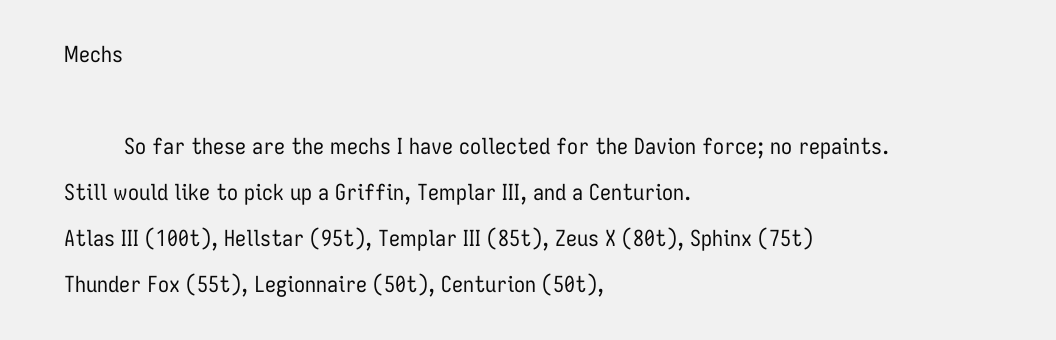Mechs

          So far these are the mechs I have collected for the Davion force; no repaints. Still would like to pick up a Griffin, Templar III, and a Centurion.
Atlas III (100t), Hellstar (95t), Templar III (85t), Zeus X (80t), Sphinx (75t)
Thunder Fox (55t), Legionnaire (50t), Centurion (50t),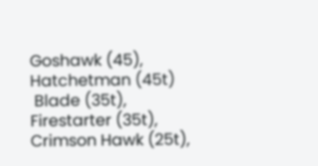Goshawk (45), Hatchetman (45t)
 Blade (35t), Firestarter (35t), Crimson Hawk (25t),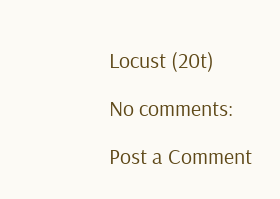Locust (20t)

No comments:

Post a Comment